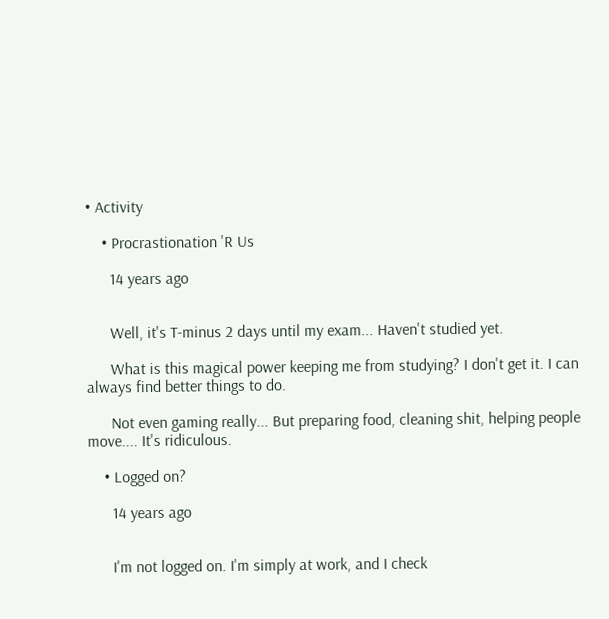• Activity

    • Procrastionation 'R Us

      14 years ago


      Well, it's T-minus 2 days until my exam... Haven't studied yet.

      What is this magical power keeping me from studying? I don't get it. I can always find better things to do.

      Not even gaming really... But preparing food, cleaning shit, helping people move.... It's ridiculous.

    • Logged on?

      14 years ago


      I'm not logged on. I'm simply at work, and I check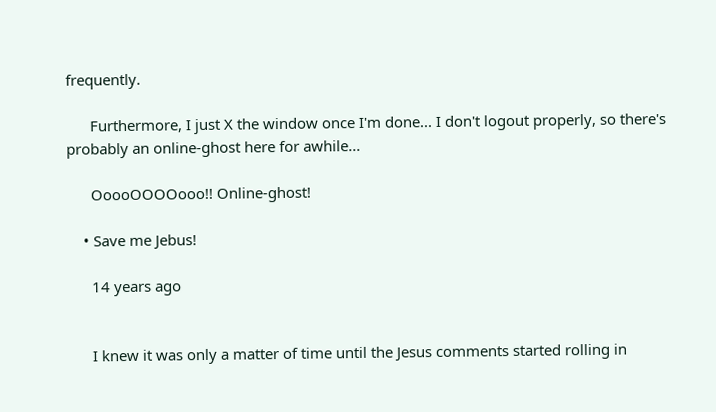frequently.

      Furthermore, I just X the window once I'm done... I don't logout properly, so there's probably an online-ghost here for awhile...

      OoooOOOOooo!! Online-ghost!

    • Save me Jebus!

      14 years ago


      I knew it was only a matter of time until the Jesus comments started rolling in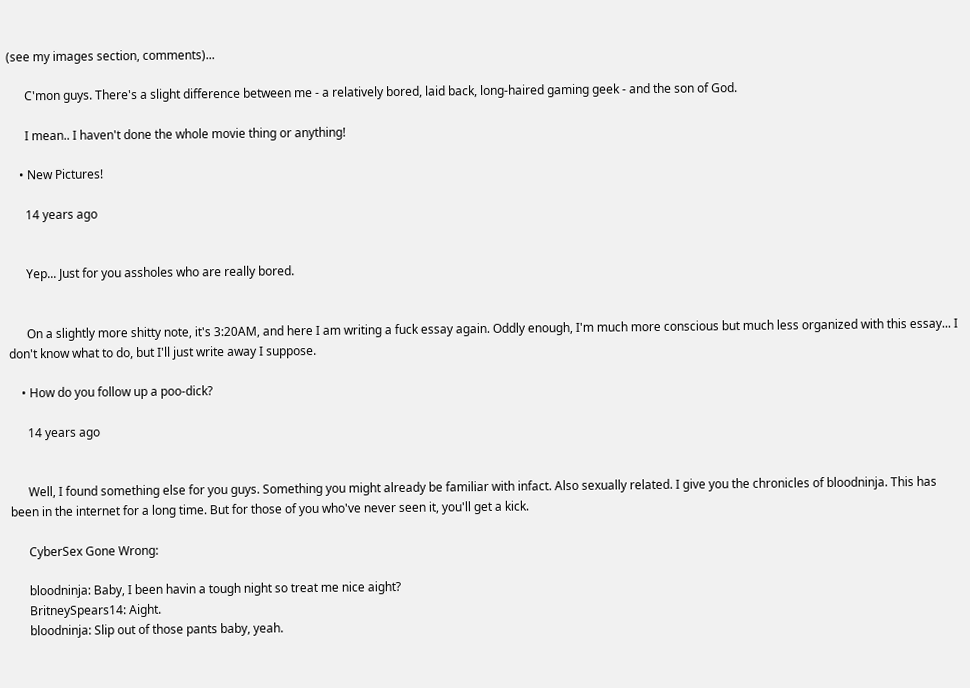(see my images section, comments)...

      C'mon guys. There's a slight difference between me - a relatively bored, laid back, long-haired gaming geek - and the son of God.

      I mean.. I haven't done the whole movie thing or anything!

    • New Pictures!

      14 years ago


      Yep... Just for you assholes who are really bored.


      On a slightly more shitty note, it's 3:20AM, and here I am writing a fuck essay again. Oddly enough, I'm much more conscious but much less organized with this essay... I don't know what to do, but I'll just write away I suppose.

    • How do you follow up a poo-dick?

      14 years ago


      Well, I found something else for you guys. Something you might already be familiar with infact. Also sexually related. I give you the chronicles of bloodninja. This has been in the internet for a long time. But for those of you who've never seen it, you'll get a kick.

      CyberSex Gone Wrong:

      bloodninja: Baby, I been havin a tough night so treat me nice aight?
      BritneySpears14: Aight.
      bloodninja: Slip out of those pants baby, yeah.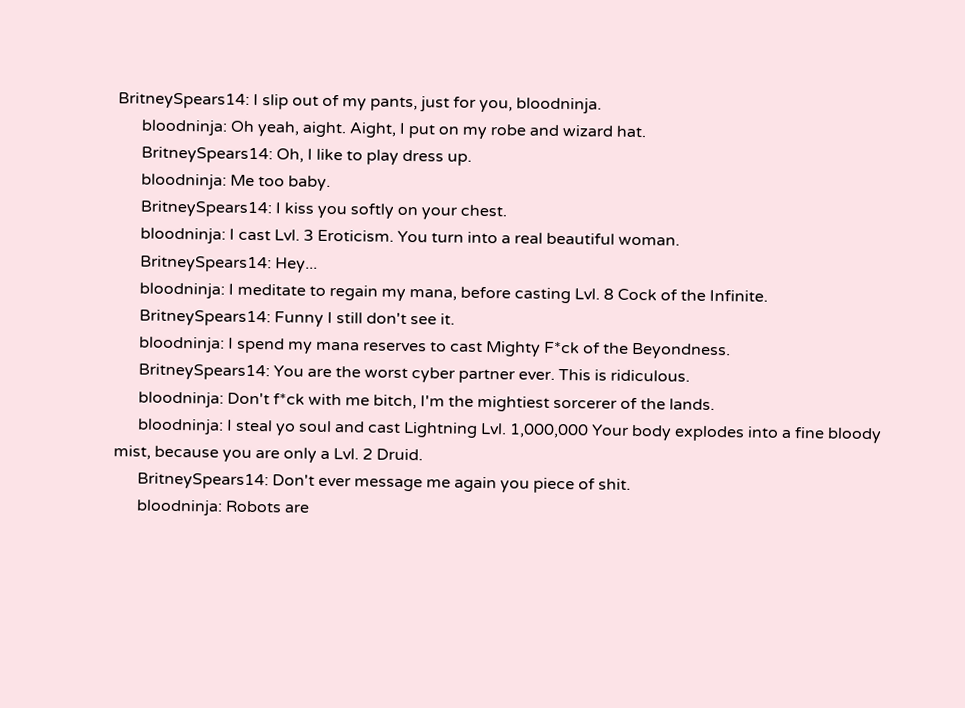BritneySpears14: I slip out of my pants, just for you, bloodninja.
      bloodninja: Oh yeah, aight. Aight, I put on my robe and wizard hat.
      BritneySpears14: Oh, I like to play dress up.
      bloodninja: Me too baby.
      BritneySpears14: I kiss you softly on your chest.
      bloodninja: I cast Lvl. 3 Eroticism. You turn into a real beautiful woman.
      BritneySpears14: Hey...
      bloodninja: I meditate to regain my mana, before casting Lvl. 8 Cock of the Infinite.
      BritneySpears14: Funny I still don't see it.
      bloodninja: I spend my mana reserves to cast Mighty F*ck of the Beyondness.
      BritneySpears14: You are the worst cyber partner ever. This is ridiculous.
      bloodninja: Don't f*ck with me bitch, I'm the mightiest sorcerer of the lands.
      bloodninja: I steal yo soul and cast Lightning Lvl. 1,000,000 Your body explodes into a fine bloody mist, because you are only a Lvl. 2 Druid.
      BritneySpears14: Don't ever message me again you piece of shit.
      bloodninja: Robots are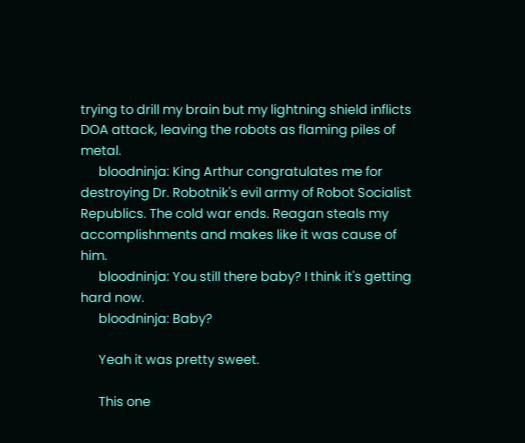trying to drill my brain but my lightning shield inflicts DOA attack, leaving the robots as flaming piles of metal.
      bloodninja: King Arthur congratulates me for destroying Dr. Robotnik's evil army of Robot Socialist Republics. The cold war ends. Reagan steals my accomplishments and makes like it was cause of him.
      bloodninja: You still there baby? I think it's getting hard now.
      bloodninja: Baby?

      Yeah it was pretty sweet.

      This one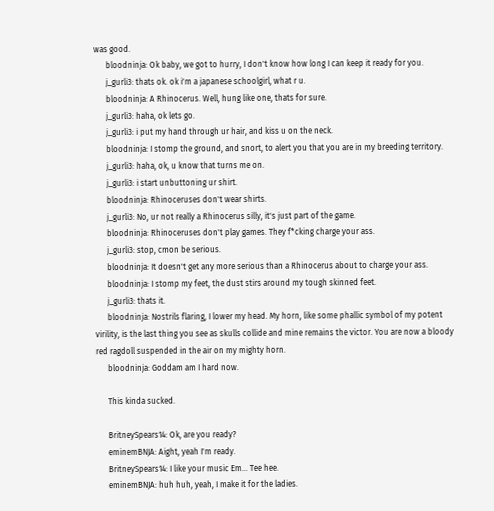was good.
      bloodninja: Ok baby, we got to hurry, I don't know how long I can keep it ready for you.
      j_gurli3: thats ok. ok i'm a japanese schoolgirl, what r u.
      bloodninja: A Rhinocerus. Well, hung like one, thats for sure.
      j_gurli3: haha, ok lets go.
      j_gurli3: i put my hand through ur hair, and kiss u on the neck.
      bloodninja: I stomp the ground, and snort, to alert you that you are in my breeding territory.
      j_gurli3: haha, ok, u know that turns me on.
      j_gurli3: i start unbuttoning ur shirt.
      bloodninja: Rhinoceruses don't wear shirts.
      j_gurli3: No, ur not really a Rhinocerus silly, it's just part of the game.
      bloodninja: Rhinoceruses don't play games. They f*cking charge your ass.
      j_gurli3: stop, cmon be serious.
      bloodninja: It doesn't get any more serious than a Rhinocerus about to charge your ass.
      bloodninja: I stomp my feet, the dust stirs around my tough skinned feet.
      j_gurli3: thats it.
      bloodninja: Nostrils flaring, I lower my head. My horn, like some phallic symbol of my potent virility, is the last thing you see as skulls collide and mine remains the victor. You are now a bloody red ragdoll suspended in the air on my mighty horn.
      bloodninja: Goddam am I hard now.

      This kinda sucked.

      BritneySpears14: Ok, are you ready?
      eminemBNJA: Aight, yeah I'm ready.
      BritneySpears14: I like your music Em... Tee hee.
      eminemBNJA: huh huh, yeah, I make it for the ladies.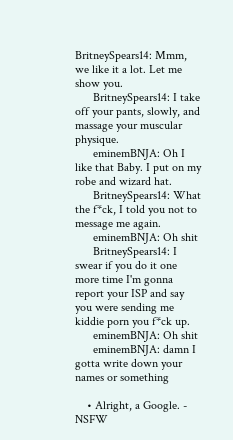BritneySpears14: Mmm, we like it a lot. Let me show you.
      BritneySpears14: I take off your pants, slowly, and massage your muscular physique.
      eminemBNJA: Oh I like that Baby. I put on my robe and wizard hat.
      BritneySpears14: What the f*ck, I told you not to message me again.
      eminemBNJA: Oh shit
      BritneySpears14: I swear if you do it one more time I'm gonna report your ISP and say you were sending me kiddie porn you f*ck up.
      eminemBNJA: Oh shit
      eminemBNJA: damn I gotta write down your names or something

    • Alright, a Google. - NSFW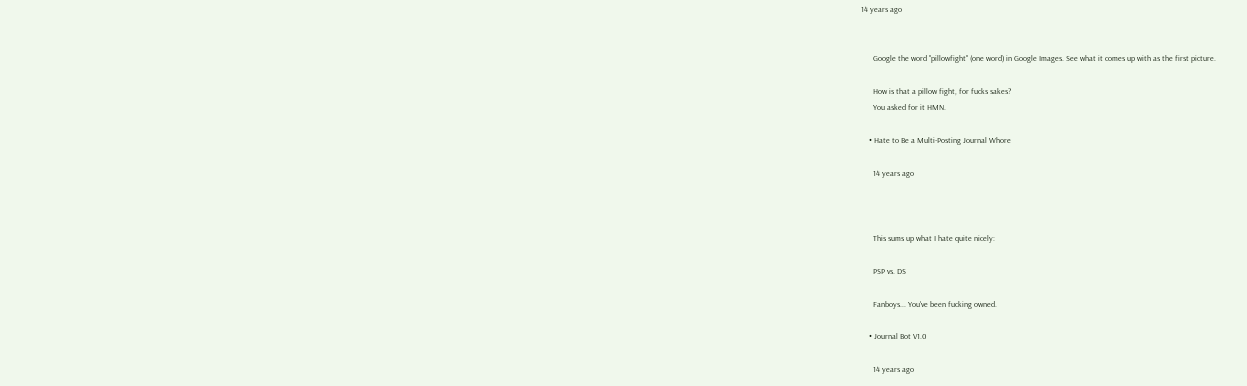14 years ago


      Google the word "pillowfight" (one word) in Google Images. See what it comes up with as the first picture.

      How is that a pillow fight, for fucks sakes?
      You asked for it HMN.

    • Hate to Be a Multi-Posting Journal Whore

      14 years ago



      This sums up what I hate quite nicely:

      PSP vs. DS

      Fanboys... You've been fucking owned.

    • Journal Bot V1.0

      14 years ago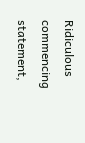Ridiculous commencing statement,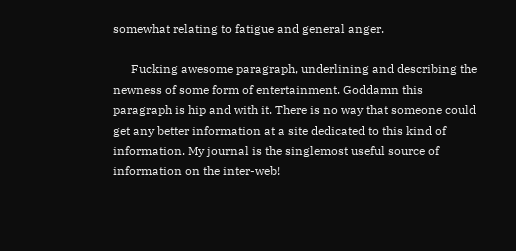somewhat relating to fatigue and general anger.

      Fucking awesome paragraph, underlining and describing the newness of some form of entertainment. Goddamn this paragraph is hip and with it. There is no way that someone could get any better information at a site dedicated to this kind of information. My journal is the singlemost useful source of information on the inter-web!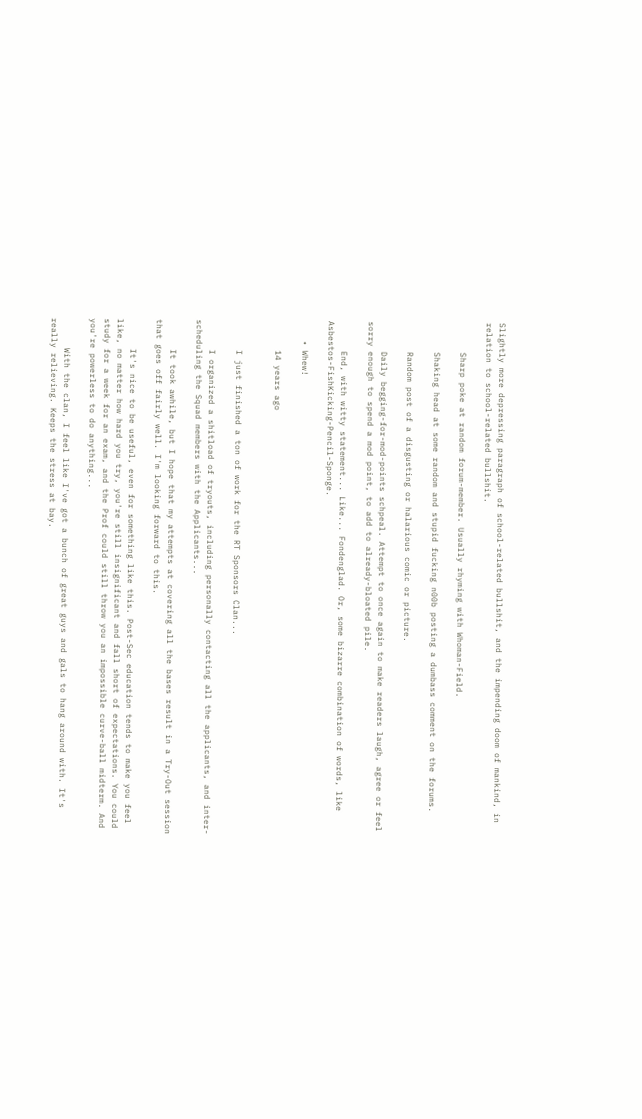Slightly more depressing paragraph of school-related bullshit, and the impending doom of mankind, in relation to school-related bullshit.

      Sharp poke at random forum-member. Usually rhyming with Whoman-Field.

      Shaking head at some random and stupid fucking n00b posting a dumbass comment on the forums.

      Random post of a disgusting or halarious comic or picture.

      Daily begging-for-mod-points schpeal. Attempt to once again to make readers laugh, agree or feel sorry enough to spend a mod point, to add to already-bloated pile.

      End, with witty statement... Like... Fondenglad. Or, some bizarre combination of words, like Asbestos-FishKicking-Pencil-Sponge.

    • Whew!

      14 years ago


      I just finished a ton of work for the RT Sponsors Clan...

      I organized a shitload of tryouts, including personally contacting all the applicants, and inter-scheduling the Squad members with the Applicants...

      It took awhile, but I hope that my attempts at covering all the bases result in a Try-Out session that goes off fairly well. I'm looking forward to this.

      It's nice to be useful, even for something like this. Post-Sec education tends to make you feel like, no matter how hard you try, you're still insignificant and fall short of expectations. You could study for a week for an exam, and the Prof could still throw you an impossible curve-ball midterm. And you're powerless to do anything...

      With the clan, I feel like I've got a bunch of great guys and gals to hang around with. It's really relieving. Keeps the stress at bay.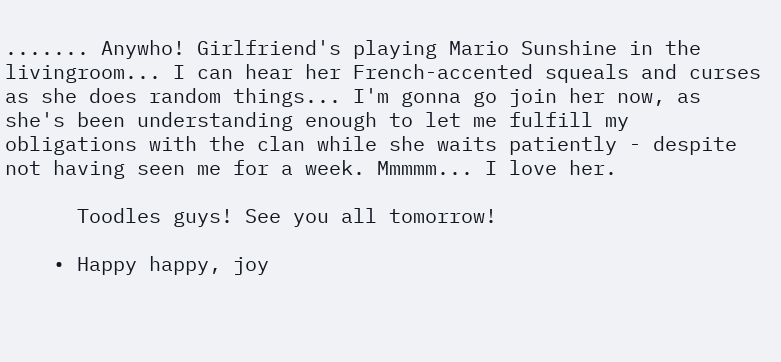....... Anywho! Girlfriend's playing Mario Sunshine in the livingroom... I can hear her French-accented squeals and curses as she does random things... I'm gonna go join her now, as she's been understanding enough to let me fulfill my obligations with the clan while she waits patiently - despite not having seen me for a week. Mmmmm... I love her.

      Toodles guys! See you all tomorrow!

    • Happy happy, joy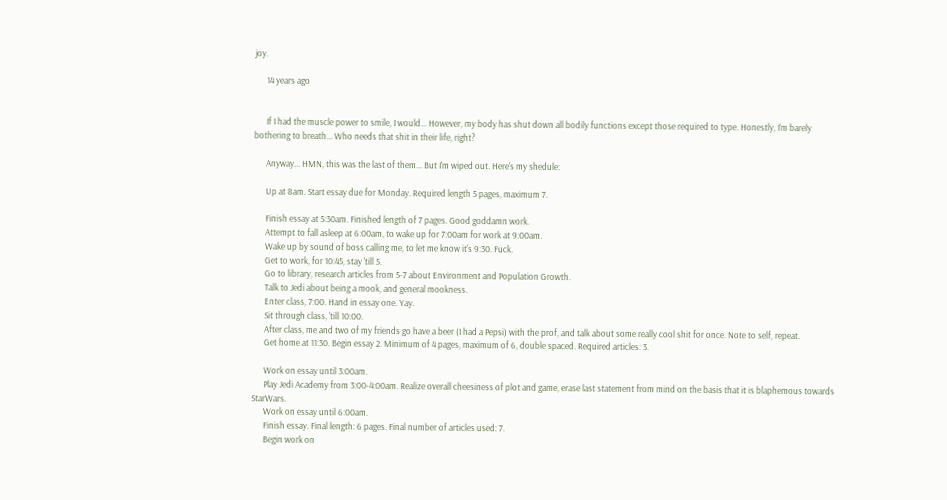joy.

      14 years ago


      If I had the muscle power to smile, I would... However, my body has shut down all bodily functions except those required to type. Honestly, I'm barely bothering to breath... Who needs that shit in their life, right?

      Anyway... HMN, this was the last of them... But I'm wiped out. Here's my shedule:

      Up at 8am. Start essay due for Monday. Required length 5 pages, maximum 7.

      Finish essay at 5:30am. Finished length of 7 pages. Good goddamn work.
      Attempt to fall asleep at 6:00am, to wake up for 7:00am for work at 9:00am.
      Wake up by sound of boss calling me, to let me know it's 9:30. Fuck.
      Get to work, for 10:45, stay 'till 5.
      Go to library, research articles from 5-7 about Environment and Population Growth.
      Talk to Jedi about being a mook, and general mookness.
      Enter class, 7:00. Hand in essay one. Yay.
      Sit through class, 'till 10:00.
      After class, me and two of my friends go have a beer (I had a Pepsi) with the prof, and talk about some really cool shit for once. Note to self, repeat.
      Get home at 11:30. Begin essay 2. Minimum of 4 pages, maximum of 6, double spaced. Required articles: 3.

      Work on essay until 3:00am.
      Play Jedi Academy from 3:00-4:00am. Realize overall cheesiness of plot and game, erase last statement from mind on the basis that it is blaphemous towards StarWars.
      Work on essay until 6:00am.
      Finish essay. Final length: 6 pages. Final number of articles used: 7.
      Begin work on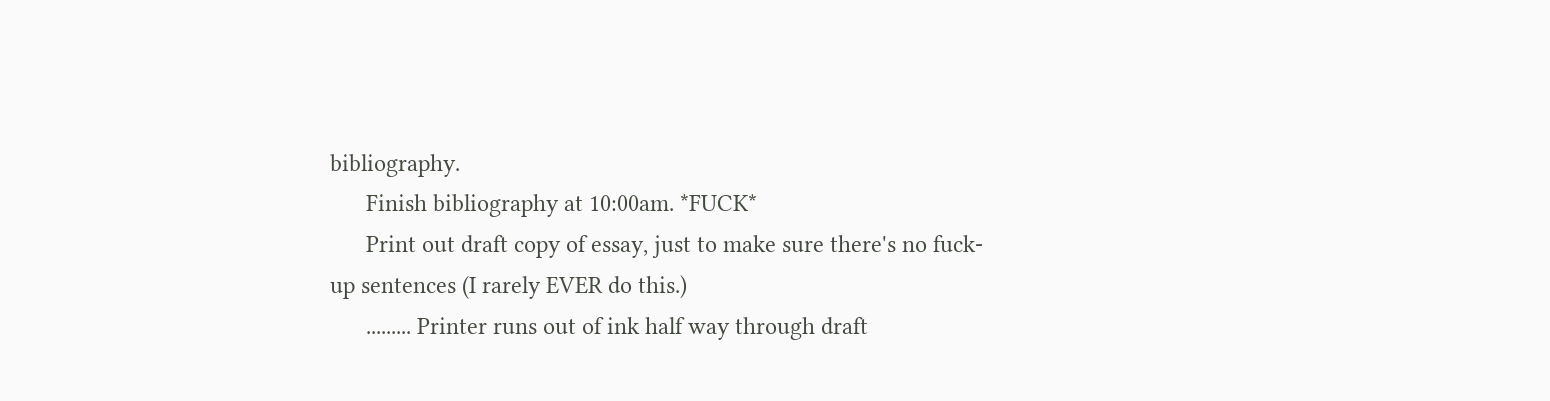bibliography.
      Finish bibliography at 10:00am. *FUCK*
      Print out draft copy of essay, just to make sure there's no fuck-up sentences (I rarely EVER do this.)
      ......... Printer runs out of ink half way through draft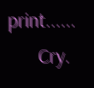print......
      Cry.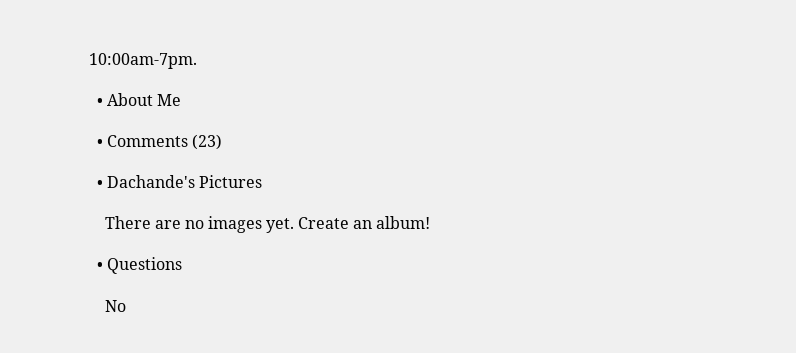10:00am-7pm.

  • About Me

  • Comments (23)

  • Dachande's Pictures

    There are no images yet. Create an album!

  • Questions

    No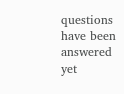questions have been answered yet